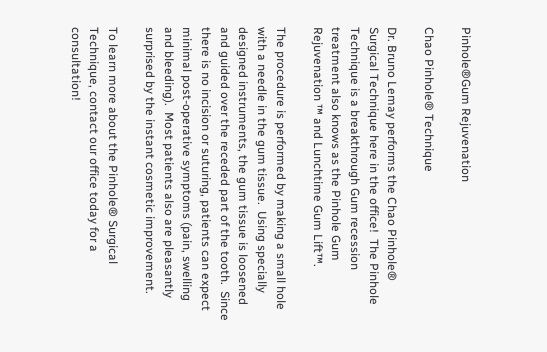Pinhole®Gum Rejuvenation

Chao Pinhole® Technique

Dr. Bruno Lemay performs the Chao Pinhole® Surgical Technique here in the office!  The Pinhole Technique is a breakthrough Gum recession treatment also knows as the Pinhole Gum Rejuvenation ™ and Lunchtime Gum Lift™.

The procedure is performed by making a small hole with a needle in the gum tissue.  Using specially designed instruments, the gum tissue is loosened and guided over the receded part of the tooth.  Since there is no incision or suturing, patients can expect minimal post-operative symptoms (pain, swelling and bleeding).  Most patients also are pleasantly surprised by the instant cosmetic improvement.

To learn more about the Pinhole® Surgical Technique, contact our office today for a consultation!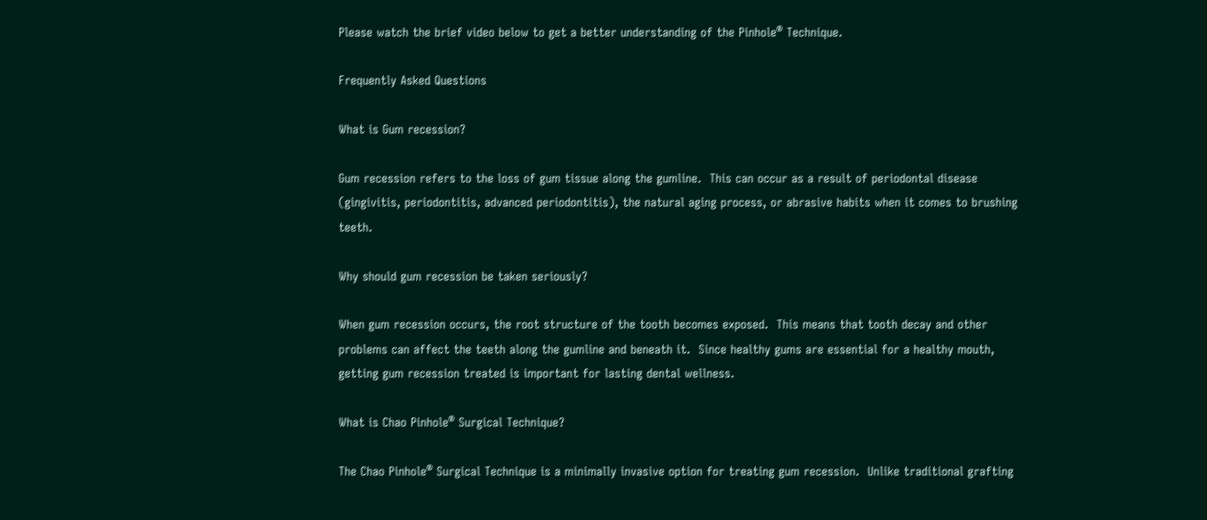Please watch the brief video below to get a better understanding of the Pinhole® Technique.

Frequently Asked Questions

What is Gum recession?

Gum recession refers to the loss of gum tissue along the gumline.  This can occur as a result of periodontal disease  (gingivitis, periodontitis, advanced periodontitis), the natural aging process, or abrasive habits when it comes to brushing teeth.

Why should gum recession be taken seriously?

When gum recession occurs, the root structure of the tooth becomes exposed.  This means that tooth decay and other problems can affect the teeth along the gumline and beneath it.  Since healthy gums are essential for a healthy mouth, getting gum recession treated is important for lasting dental wellness.

What is Chao Pinhole® Surgical Technique?

The Chao Pinhole® Surgical Technique is a minimally invasive option for treating gum recession.  Unlike traditional grafting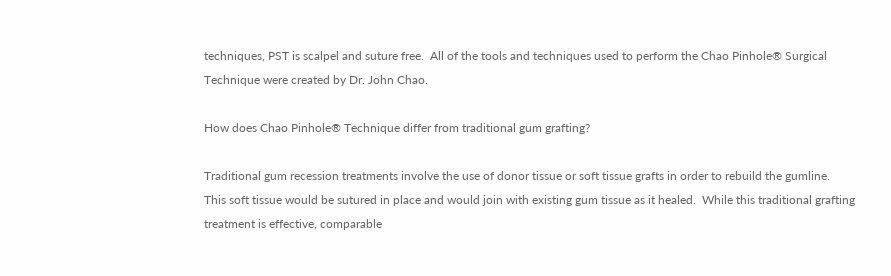techniques, PST is scalpel and suture free.  All of the tools and techniques used to perform the Chao Pinhole® Surgical Technique were created by Dr. John Chao.

How does Chao Pinhole® Technique differ from traditional gum grafting?

Traditional gum recession treatments involve the use of donor tissue or soft tissue grafts in order to rebuild the gumline.  This soft tissue would be sutured in place and would join with existing gum tissue as it healed.  While this traditional grafting treatment is effective, comparable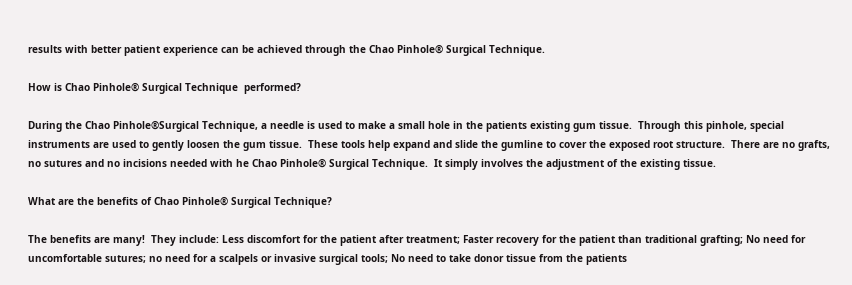results with better patient experience can be achieved through the Chao Pinhole® Surgical Technique.

How is Chao Pinhole® Surgical Technique  performed?

During the Chao Pinhole®Surgical Technique, a needle is used to make a small hole in the patients existing gum tissue.  Through this pinhole, special instruments are used to gently loosen the gum tissue.  These tools help expand and slide the gumline to cover the exposed root structure.  There are no grafts, no sutures and no incisions needed with he Chao Pinhole® Surgical Technique.  It simply involves the adjustment of the existing tissue.

What are the benefits of Chao Pinhole® Surgical Technique?

The benefits are many!  They include: Less discomfort for the patient after treatment; Faster recovery for the patient than traditional grafting; No need for uncomfortable sutures; no need for a scalpels or invasive surgical tools; No need to take donor tissue from the patients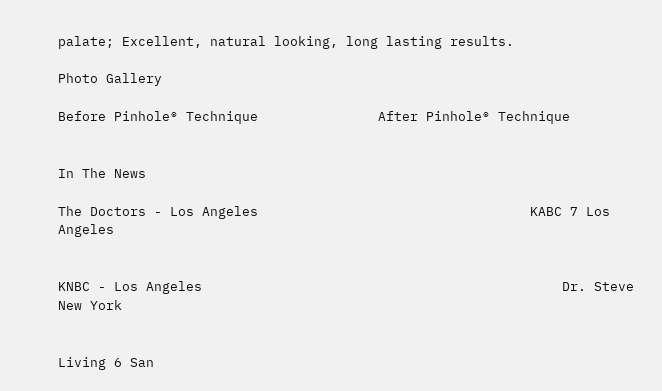palate; Excellent, natural looking, long lasting results.

Photo Gallery

Before Pinhole® Technique               After Pinhole® Technique


In The News

The Doctors - Los Angeles                                  KABC 7 Los Angeles


KNBC - Los Angeles                                             Dr. Steve  New York


Living 6 San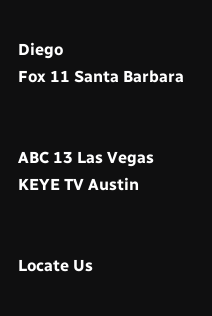Diego                                               Fox 11 Santa Barbara


ABC 13 Las Vegas                                                  KEYE TV Austin


Locate Us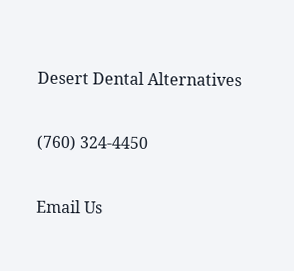Desert Dental Alternatives

(760) 324-4450

Email Us